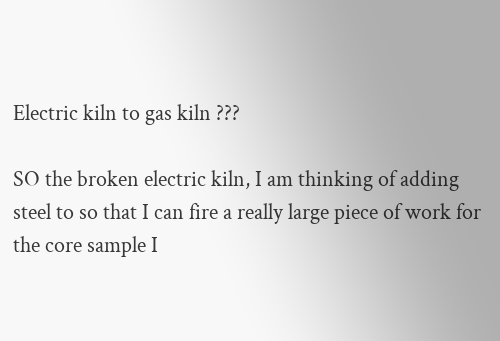Electric kiln to gas kiln ???

SO the broken electric kiln, I am thinking of adding steel to so that I can fire a really large piece of work for the core sample I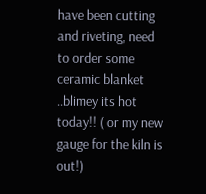have been cutting and riveting, need to order some ceramic blanket ..blimey its hot today!! ( or my new gauge for the kiln is out!)